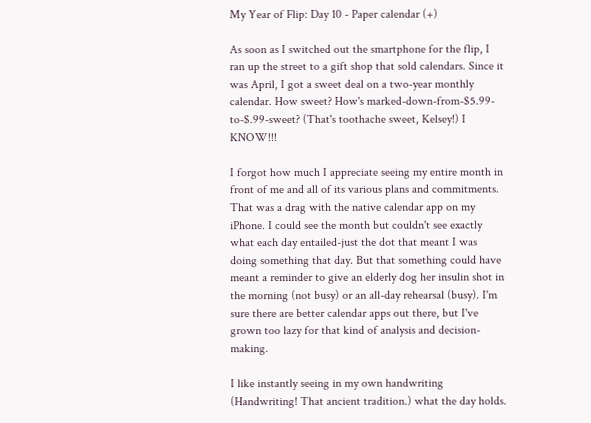My Year of Flip: Day 10 - Paper calendar (+)

As soon as I switched out the smartphone for the flip, I ran up the street to a gift shop that sold calendars. Since it was April, I got a sweet deal on a two-year monthly calendar. How sweet? How's marked-down-from-$5.99-to-$.99-sweet? (That's toothache sweet, Kelsey!) I KNOW!!!

I forgot how much I appreciate seeing my entire month in front of me and all of its various plans and commitments. That was a drag with the native calendar app on my iPhone. I could see the month but couldn't see exactly what each day entailed-just the dot that meant I was doing something that day. But that something could have meant a reminder to give an elderly dog her insulin shot in the morning (not busy) or an all-day rehearsal (busy). I'm sure there are better calendar apps out there, but I've grown too lazy for that kind of analysis and decision-making.

I like instantly seeing in my own handwriting (Handwriting! That ancient tradition.) what the day holds.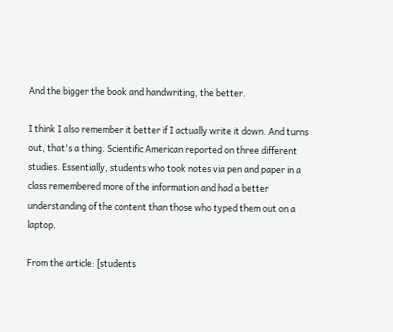And the bigger the book and handwriting, the better.

I think I also remember it better if I actually write it down. And turns out, that's a thing. Scientific American reported on three different studies. Essentially, students who took notes via pen and paper in a class remembered more of the information and had a better understanding of the content than those who typed them out on a laptop.

From the article: [students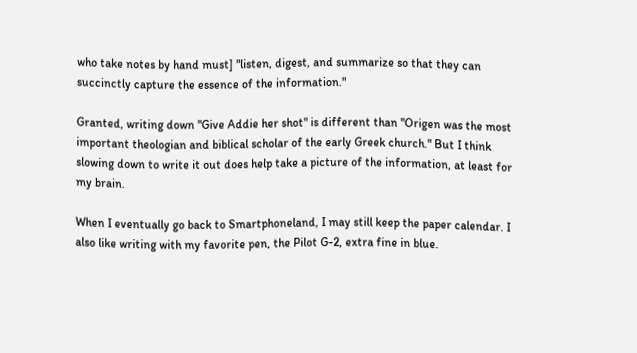who take notes by hand must] "listen, digest, and summarize so that they can succinctly capture the essence of the information."

Granted, writing down "Give Addie her shot" is different than "Origen was the most important theologian and biblical scholar of the early Greek church." But I think slowing down to write it out does help take a picture of the information, at least for my brain.

When I eventually go back to Smartphoneland, I may still keep the paper calendar. I also like writing with my favorite pen, the Pilot G-2, extra fine in blue.